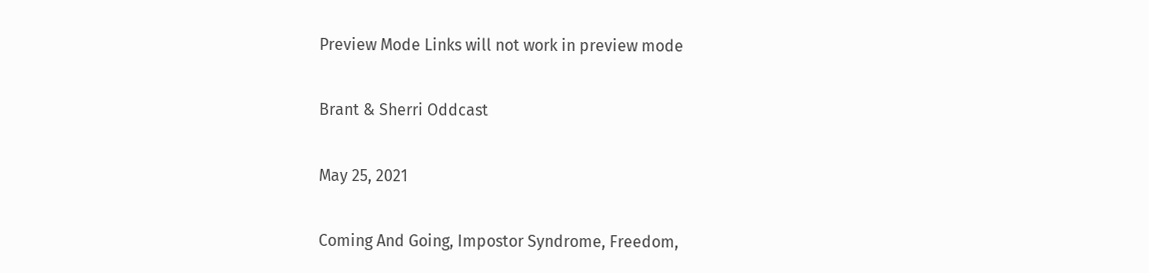Preview Mode Links will not work in preview mode

Brant & Sherri Oddcast

May 25, 2021

Coming And Going, Impostor Syndrome, Freedom,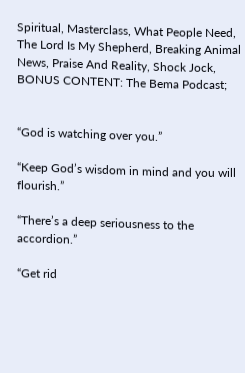Spiritual, Masterclass, What People Need, The Lord Is My Shepherd, Breaking Animal News, Praise And Reality, Shock Jock, BONUS CONTENT: The Bema Podcast;


“God is watching over you.”

“Keep God’s wisdom in mind and you will flourish.”

“There’s a deep seriousness to the accordion.”

“Get rid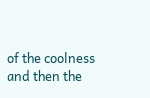of the coolness and then the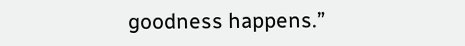goodness happens.”